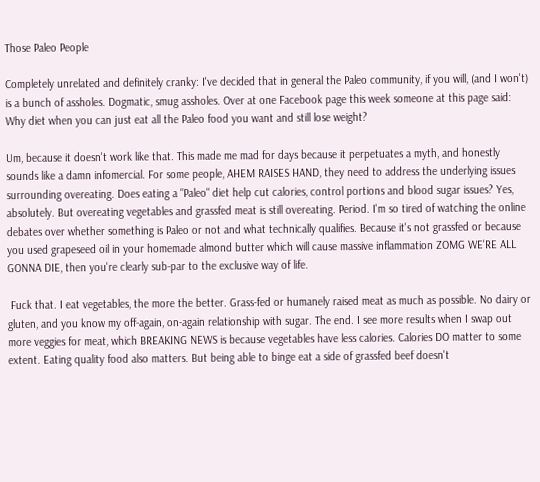Those Paleo People

Completely unrelated and definitely cranky: I've decided that in general the Paleo community, if you will, (and I won't) is a bunch of assholes. Dogmatic, smug assholes. Over at one Facebook page this week someone at this page said: Why diet when you can just eat all the Paleo food you want and still lose weight?

Um, because it doesn't work like that. This made me mad for days because it perpetuates a myth, and honestly sounds like a damn infomercial. For some people, AHEM RAISES HAND, they need to address the underlying issues surrounding overeating. Does eating a "Paleo" diet help cut calories, control portions and blood sugar issues? Yes, absolutely. But overeating vegetables and grassfed meat is still overeating. Period. I'm so tired of watching the online debates over whether something is Paleo or not and what technically qualifies. Because it's not grassfed or because you used grapeseed oil in your homemade almond butter which will cause massive inflammation ZOMG WE'RE ALL GONNA DIE, then you're clearly sub-par to the exclusive way of life.

 Fuck that. I eat vegetables, the more the better. Grass-fed or humanely raised meat as much as possible. No dairy or gluten, and you know my off-again, on-again relationship with sugar. The end. I see more results when I swap out more veggies for meat, which BREAKING NEWS is because vegetables have less calories. Calories DO matter to some extent. Eating quality food also matters. But being able to binge eat a side of grassfed beef doesn't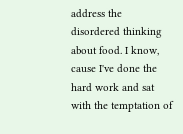address the disordered thinking about food. I know, cause I've done the hard work and sat with the temptation of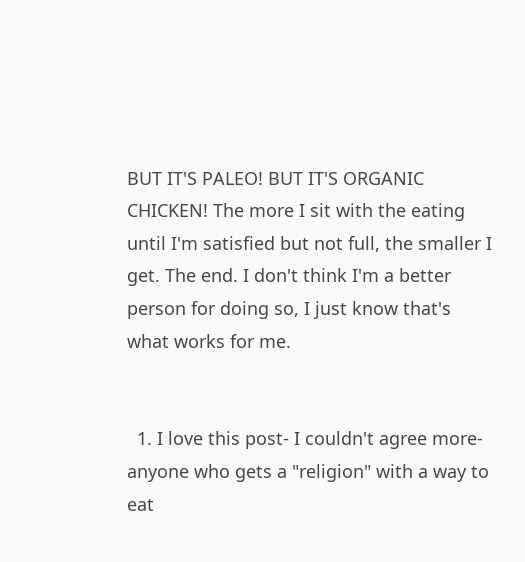BUT IT'S PALEO! BUT IT'S ORGANIC CHICKEN! The more I sit with the eating until I'm satisfied but not full, the smaller I get. The end. I don't think I'm a better person for doing so, I just know that's what works for me.


  1. I love this post- I couldn't agree more- anyone who gets a "religion" with a way to eat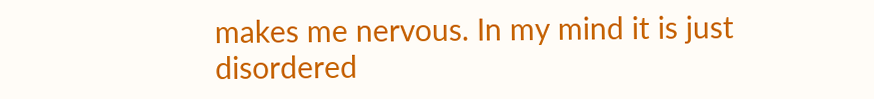makes me nervous. In my mind it is just disordered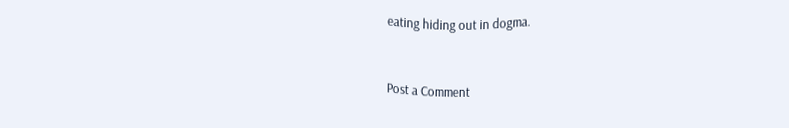eating hiding out in dogma.


Post a Comment